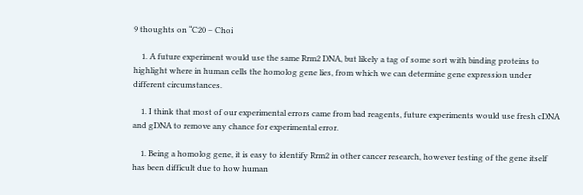9 thoughts on “C20 – Choi

    1. A future experiment would use the same Rrm2 DNA, but likely a tag of some sort with binding proteins to highlight where in human cells the homolog gene lies, from which we can determine gene expression under different circumstances.

    1. I think that most of our experimental errors came from bad reagents, future experiments would use fresh cDNA and gDNA to remove any chance for experimental error.

    1. Being a homolog gene, it is easy to identify Rrm2 in other cancer research, however testing of the gene itself has been difficult due to how human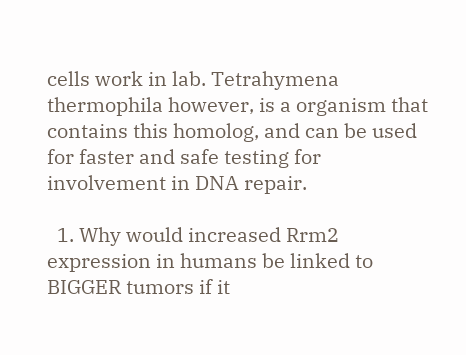cells work in lab. Tetrahymena thermophila however, is a organism that contains this homolog, and can be used for faster and safe testing for involvement in DNA repair.

  1. Why would increased Rrm2 expression in humans be linked to BIGGER tumors if it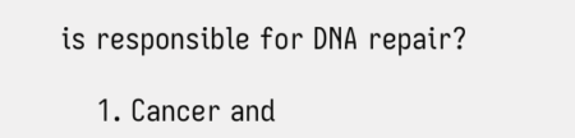is responsible for DNA repair?

    1. Cancer and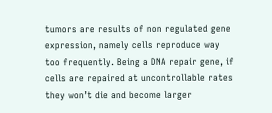tumors are results of non regulated gene expression, namely cells reproduce way too frequently. Being a DNA repair gene, if cells are repaired at uncontrollable rates they won’t die and become larger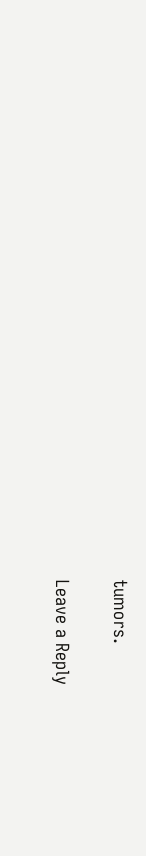tumors.

Leave a Reply